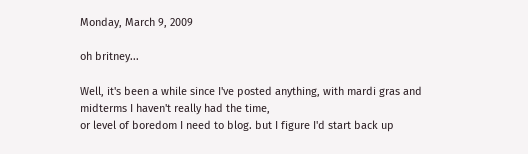Monday, March 9, 2009

oh britney...

Well, it's been a while since I've posted anything, with mardi gras and midterms I haven't really had the time,
or level of boredom I need to blog. but I figure I'd start back up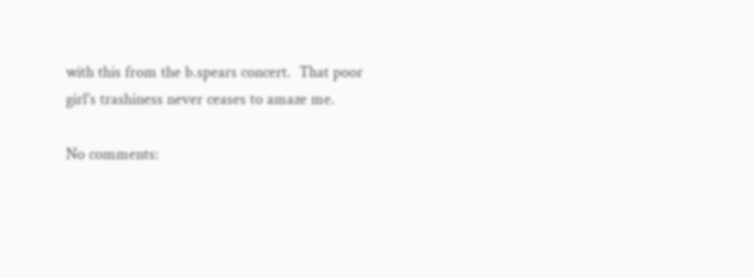with this from the b.spears concert.  That poor girl's trashiness never ceases to amaze me.

No comments: